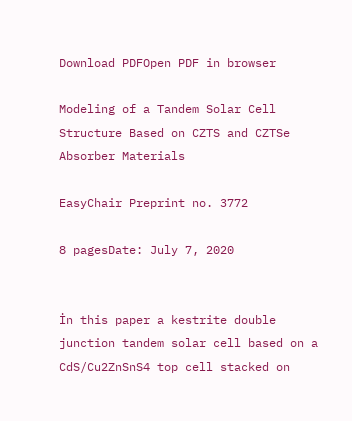Download PDFOpen PDF in browser

Modeling of a Tandem Solar Cell Structure Based on CZTS and CZTSe Absorber Materials

EasyChair Preprint no. 3772

8 pagesDate: July 7, 2020


İn this paper a kestrite double junction tandem solar cell based on a CdS/Cu2ZnSnS4 top cell stacked on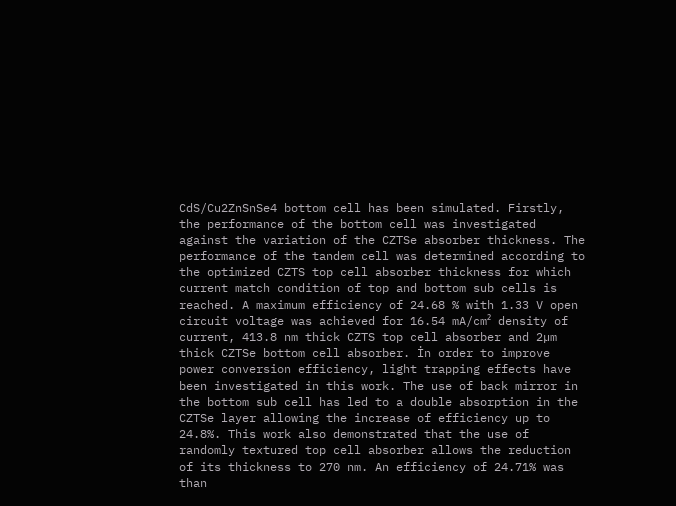CdS/Cu2ZnSnSe4 bottom cell has been simulated. Firstly, the performance of the bottom cell was investigated against the variation of the CZTSe absorber thickness. The performance of the tandem cell was determined according to the optimized CZTS top cell absorber thickness for which current match condition of top and bottom sub cells is reached. A maximum efficiency of 24.68 % with 1.33 V open circuit voltage was achieved for 16.54 mA/cm² density of current, 413.8 nm thick CZTS top cell absorber and 2µm thick CZTSe bottom cell absorber. İn order to improve power conversion efficiency, light trapping effects have been investigated in this work. The use of back mirror in the bottom sub cell has led to a double absorption in the CZTSe layer allowing the increase of efficiency up to 24.8%. This work also demonstrated that the use of randomly textured top cell absorber allows the reduction of its thickness to 270 nm. An efficiency of 24.71% was than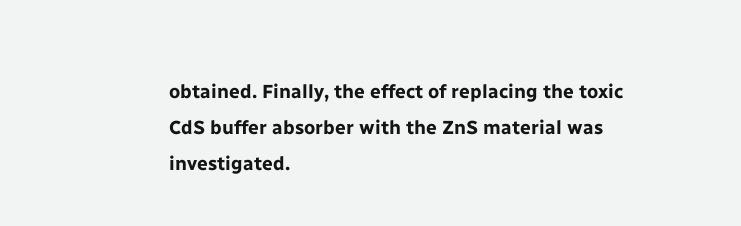obtained. Finally, the effect of replacing the toxic CdS buffer absorber with the ZnS material was investigated.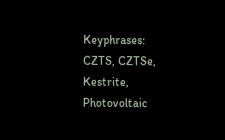Keyphrases: CZTS, CZTSe, Kestrite, Photovoltaic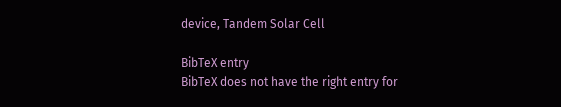device, Tandem Solar Cell

BibTeX entry
BibTeX does not have the right entry for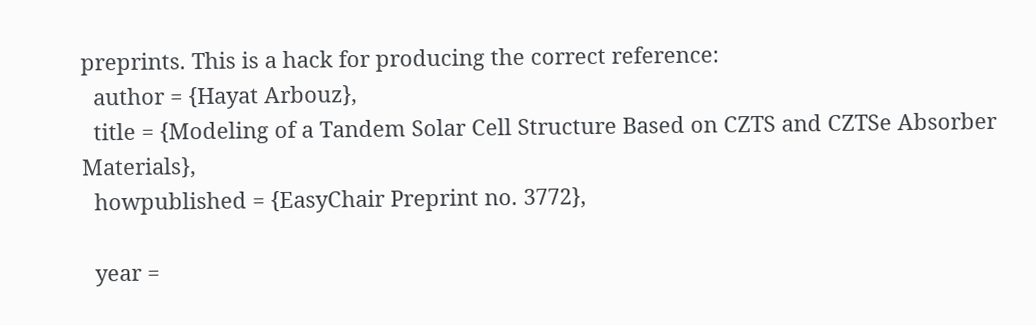preprints. This is a hack for producing the correct reference:
  author = {Hayat Arbouz},
  title = {Modeling of a Tandem Solar Cell Structure Based on CZTS and CZTSe Absorber Materials},
  howpublished = {EasyChair Preprint no. 3772},

  year =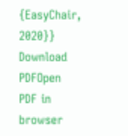{EasyChair, 2020}}
Download PDFOpen PDF in browser